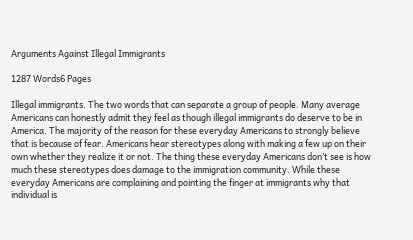Arguments Against Illegal Immigrants

1287 Words6 Pages

Illegal immigrants. The two words that can separate a group of people. Many average Americans can honestly admit they feel as though illegal immigrants do deserve to be in America. The majority of the reason for these everyday Americans to strongly believe that is because of fear. Americans hear stereotypes along with making a few up on their own whether they realize it or not. The thing these everyday Americans don’t see is how much these stereotypes does damage to the immigration community. While these everyday Americans are complaining and pointing the finger at immigrants why that individual is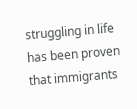struggling in life has been proven that immigrants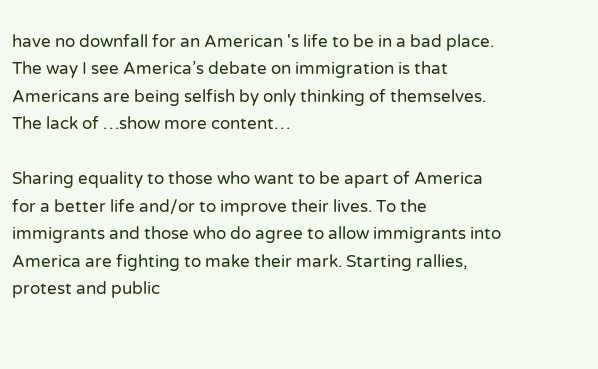have no downfall for an American 's life to be in a bad place. The way I see America’s debate on immigration is that Americans are being selfish by only thinking of themselves. The lack of …show more content…

Sharing equality to those who want to be apart of America for a better life and/or to improve their lives. To the immigrants and those who do agree to allow immigrants into America are fighting to make their mark. Starting rallies, protest and public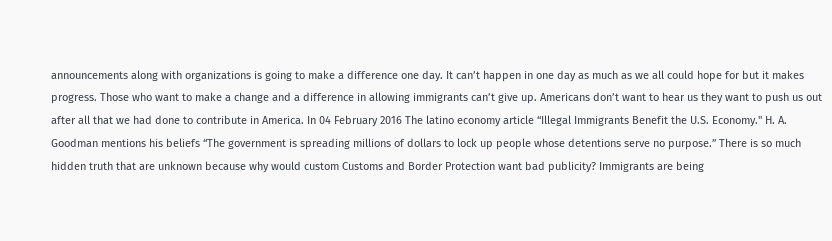announcements along with organizations is going to make a difference one day. It can’t happen in one day as much as we all could hope for but it makes progress. Those who want to make a change and a difference in allowing immigrants can’t give up. Americans don’t want to hear us they want to push us out after all that we had done to contribute in America. In 04 February 2016 The latino economy article “Illegal Immigrants Benefit the U.S. Economy." H. A. Goodman mentions his beliefs “The government is spreading millions of dollars to lock up people whose detentions serve no purpose.” There is so much hidden truth that are unknown because why would custom Customs and Border Protection want bad publicity? Immigrants are being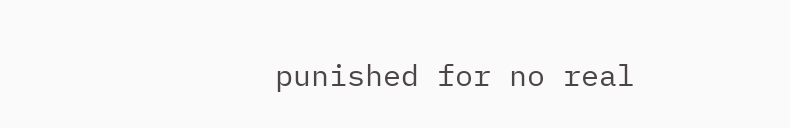punished for no real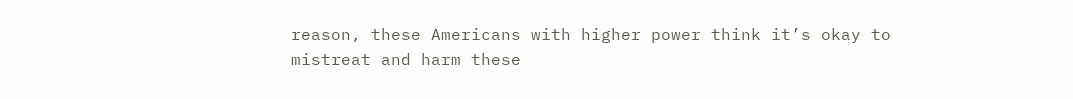reason, these Americans with higher power think it’s okay to mistreat and harm these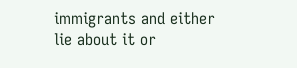immigrants and either lie about it or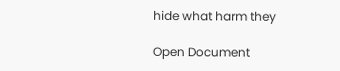hide what harm they

Open Document